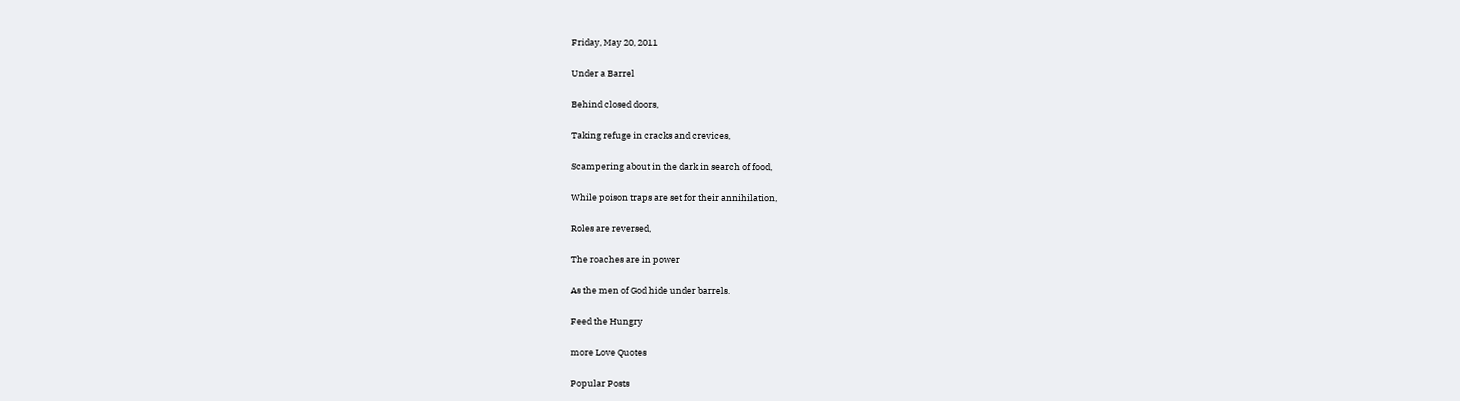Friday, May 20, 2011

Under a Barrel

Behind closed doors,

Taking refuge in cracks and crevices,

Scampering about in the dark in search of food,

While poison traps are set for their annihilation,

Roles are reversed,

The roaches are in power

As the men of God hide under barrels.

Feed the Hungry

more Love Quotes

Popular Posts